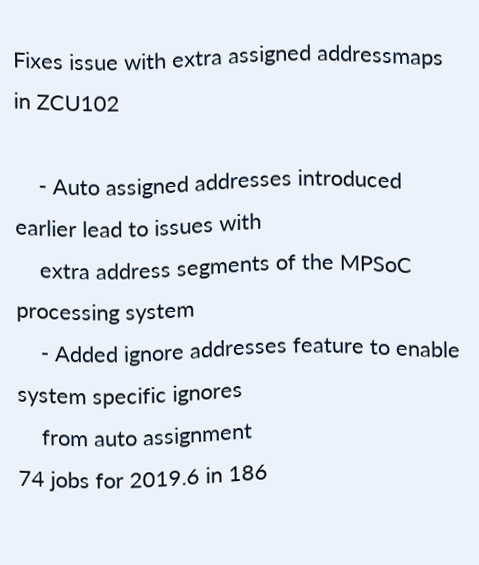Fixes issue with extra assigned addressmaps in ZCU102

    - Auto assigned addresses introduced earlier lead to issues with
    extra address segments of the MPSoC processing system
    - Added ignore addresses feature to enable system specific ignores
    from auto assignment
74 jobs for 2019.6 in 186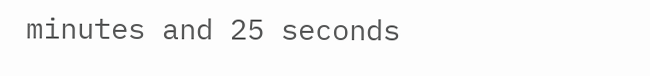minutes and 25 seconds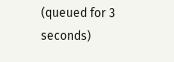(queued for 3 seconds)